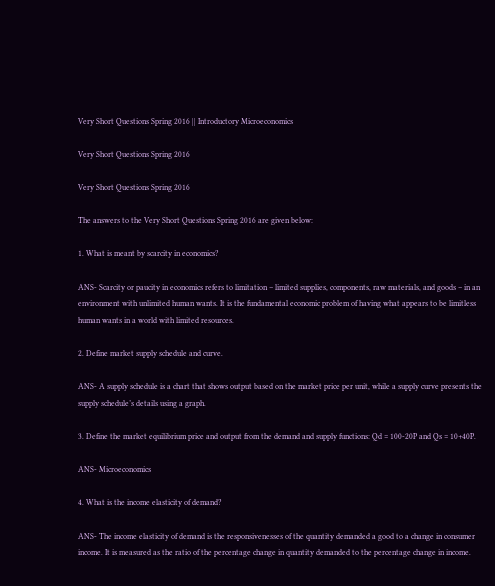Very Short Questions Spring 2016 || Introductory Microeconomics

Very Short Questions Spring 2016

Very Short Questions Spring 2016

The answers to the Very Short Questions Spring 2016 are given below:

1. What is meant by scarcity in economics?

ANS- Scarcity or paucity in economics refers to limitation – limited supplies, components, raw materials, and goods – in an environment with unlimited human wants. It is the fundamental economic problem of having what appears to be limitless human wants in a world with limited resources.

2. Define market supply schedule and curve.

ANS- A supply schedule is a chart that shows output based on the market price per unit, while a supply curve presents the supply schedule’s details using a graph.

3. Define the market equilibrium price and output from the demand and supply functions: Qd = 100-20P and Qs = 10+40P.

ANS- Microeconomics

4. What is the income elasticity of demand?

ANS- The income elasticity of demand is the responsivenesses of the quantity demanded a good to a change in consumer income. It is measured as the ratio of the percentage change in quantity demanded to the percentage change in income.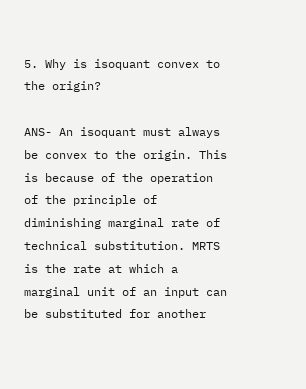5. Why is isoquant convex to the origin?

ANS- An isoquant must always be convex to the origin. This is because of the operation of the principle of diminishing marginal rate of technical substitution. MRTS is the rate at which a marginal unit of an input can be substituted for another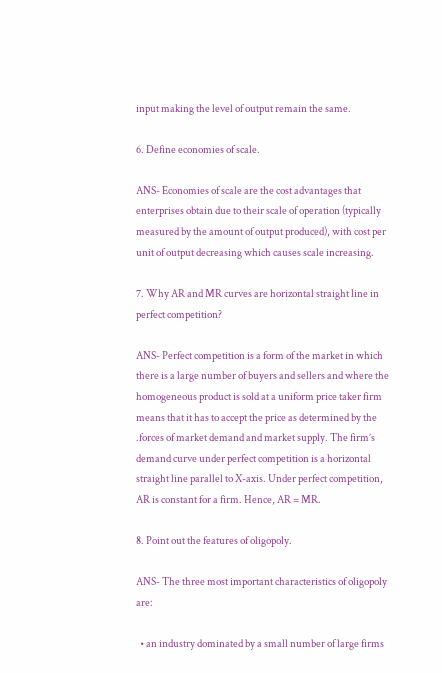input making the level of output remain the same.

6. Define economies of scale.

ANS- Economies of scale are the cost advantages that enterprises obtain due to their scale of operation (typically measured by the amount of output produced), with cost per unit of output decreasing which causes scale increasing.

7. Why AR and MR curves are horizontal straight line in perfect competition?

ANS- Perfect competition is a form of the market in which there is a large number of buyers and sellers and where the homogeneous product is sold at a uniform price taker firm means that it has to accept the price as determined by the .forces of market demand and market supply. The firm’s demand curve under perfect competition is a horizontal straight line parallel to X-axis. Under perfect competition, AR is constant for a firm. Hence, AR = MR.

8. Point out the features of oligopoly.

ANS- The three most important characteristics of oligopoly are:

  • an industry dominated by a small number of large firms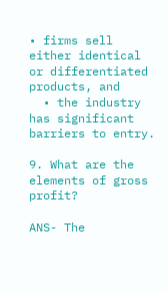• firms sell either identical or differentiated products, and
  • the industry has significant barriers to entry.

9. What are the elements of gross profit?

ANS- The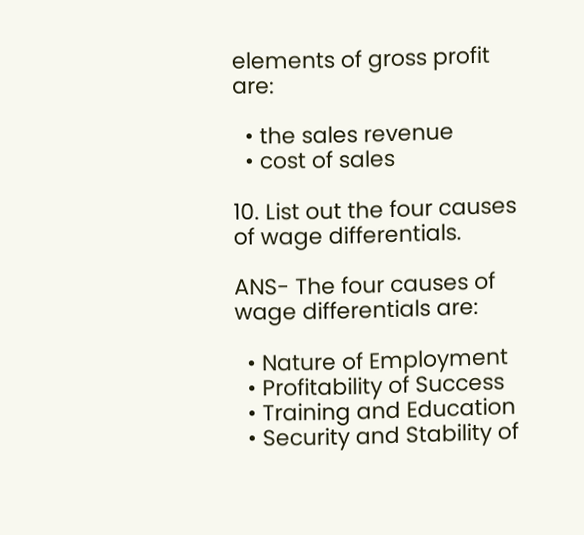elements of gross profit are:

  • the sales revenue
  • cost of sales

10. List out the four causes of wage differentials.

ANS- The four causes of wage differentials are:

  • Nature of Employment
  • Profitability of Success
  • Training and Education
  • Security and Stability of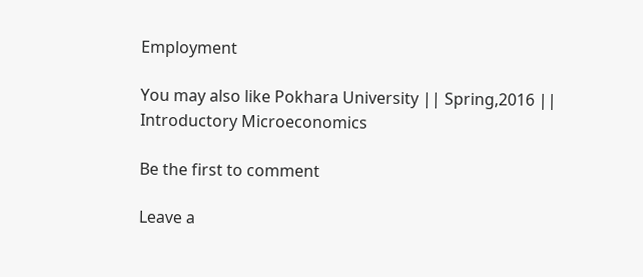Employment

You may also like Pokhara University || Spring,2016 || Introductory Microeconomics

Be the first to comment

Leave a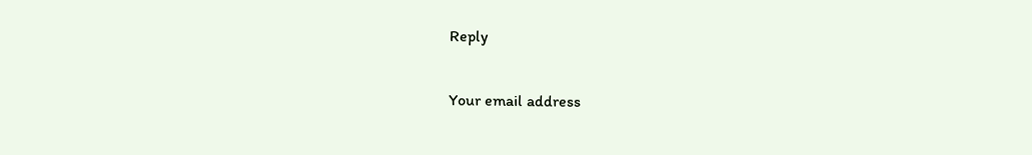Reply

Your email address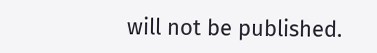will not be published.